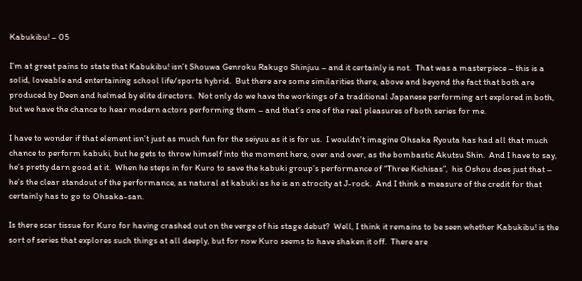Kabukibu! – 05

I’m at great pains to state that Kabukibu! isn’t Shouwa Genroku Rakugo Shinjuu – and it certainly is not.  That was a masterpiece – this is a solid, loveable and entertaining school life/sports hybrid.  But there are some similarities there, above and beyond the fact that both are produced by Deen and helmed by elite directors.  Not only do we have the workings of a traditional Japanese performing art explored in both, but we have the chance to hear modern actors performing them – and that’s one of the real pleasures of both series for me.

I have to wonder if that element isn’t just as much fun for the seiyuu as it is for us.  I wouldn’t imagine Ohsaka Ryouta has had all that much chance to perform kabuki, but he gets to throw himself into the moment here, over and over, as the bombastic Akutsu Shin.  And I have to say, he’s pretty darn good at it.  When he steps in for Kuro to save the kabuki group’s performance of “Three Kichisas”,  his Oshou does just that – he’s the clear standout of the performance, as natural at kabuki as he is an atrocity at J-rock.  And I think a measure of the credit for that certainly has to go to Ohsaka-san.

Is there scar tissue for Kuro for having crashed out on the verge of his stage debut?  Well, I think it remains to be seen whether Kabukibu! is the sort of series that explores such things at all deeply, but for now Kuro seems to have shaken it off.  There are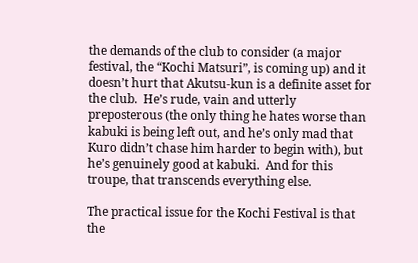the demands of the club to consider (a major festival, the “Kochi Matsuri”, is coming up) and it doesn’t hurt that Akutsu-kun is a definite asset for the club.  He’s rude, vain and utterly preposterous (the only thing he hates worse than kabuki is being left out, and he’s only mad that Kuro didn’t chase him harder to begin with), but he’s genuinely good at kabuki.  And for this troupe, that transcends everything else.

The practical issue for the Kochi Festival is that the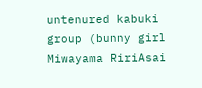untenured kabuki group (bunny girl Miwayama RiriAsai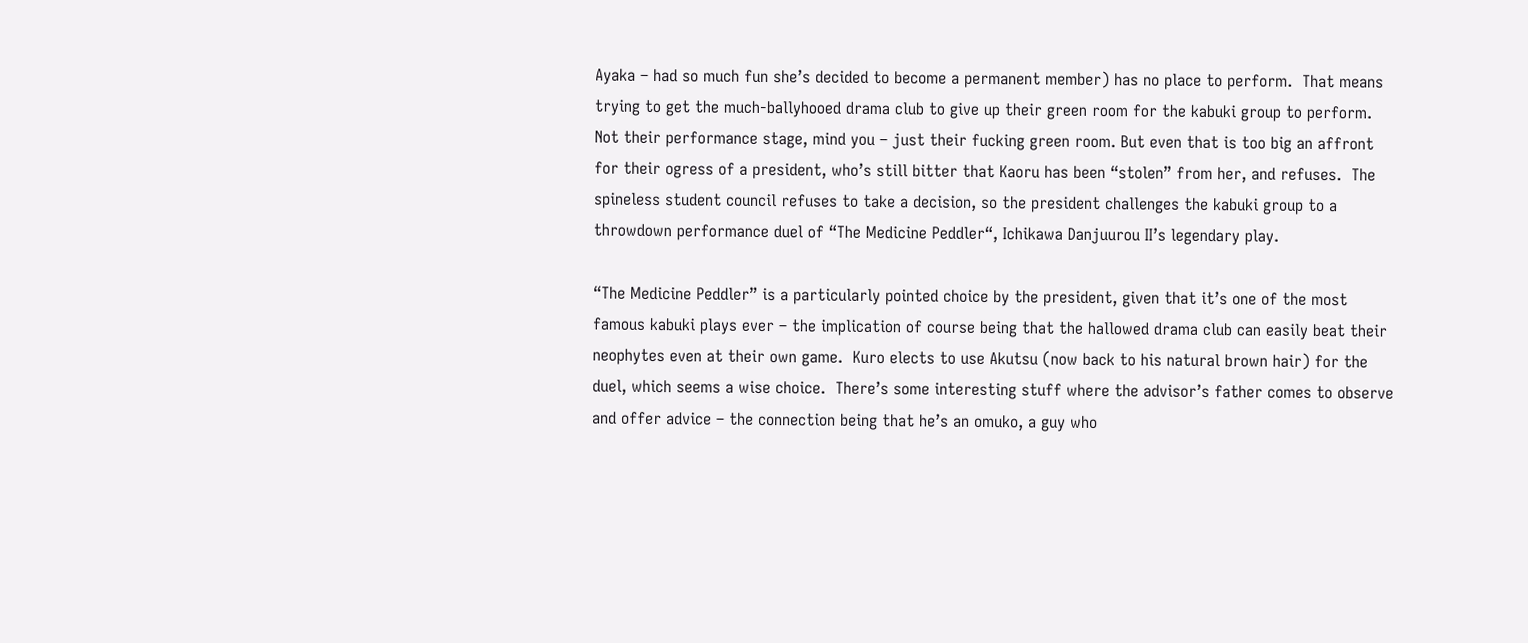Ayaka – had so much fun she’s decided to become a permanent member) has no place to perform.  That means trying to get the much-ballyhooed drama club to give up their green room for the kabuki group to perform.  Not their performance stage, mind you – just their fucking green room. But even that is too big an affront for their ogress of a president, who’s still bitter that Kaoru has been “stolen” from her, and refuses.  The spineless student council refuses to take a decision, so the president challenges the kabuki group to a throwdown performance duel of “The Medicine Peddler“, Ichikawa Danjuurou II’s legendary play.

“The Medicine Peddler” is a particularly pointed choice by the president, given that it’s one of the most famous kabuki plays ever – the implication of course being that the hallowed drama club can easily beat their neophytes even at their own game.  Kuro elects to use Akutsu (now back to his natural brown hair) for the duel, which seems a wise choice.  There’s some interesting stuff where the advisor’s father comes to observe and offer advice – the connection being that he’s an omuko, a guy who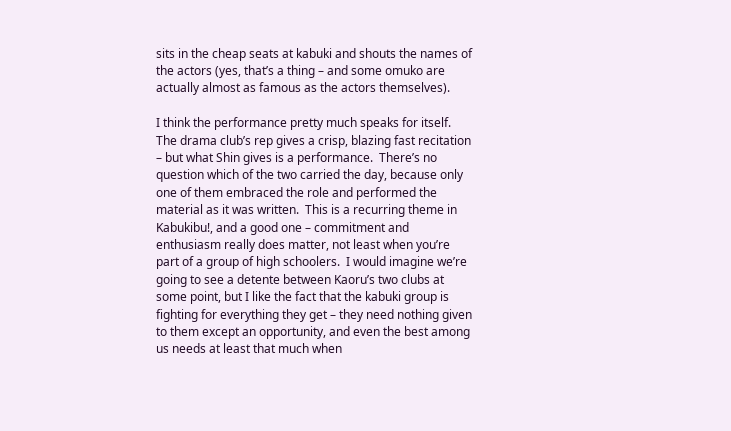sits in the cheap seats at kabuki and shouts the names of the actors (yes, that’s a thing – and some omuko are actually almost as famous as the actors themselves).

I think the performance pretty much speaks for itself.  The drama club’s rep gives a crisp, blazing fast recitation – but what Shin gives is a performance.  There’s no question which of the two carried the day, because only one of them embraced the role and performed the material as it was written.  This is a recurring theme in Kabukibu!, and a good one – commitment and enthusiasm really does matter, not least when you’re part of a group of high schoolers.  I would imagine we’re going to see a detente between Kaoru’s two clubs at some point, but I like the fact that the kabuki group is fighting for everything they get – they need nothing given to them except an opportunity, and even the best among us needs at least that much when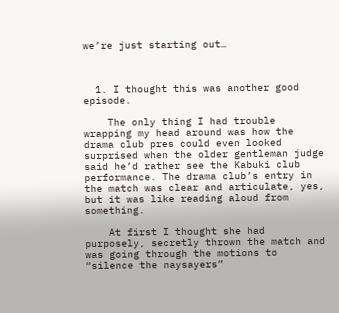we’re just starting out…



  1. I thought this was another good episode.

    The only thing I had trouble wrapping my head around was how the drama club pres could even looked surprised when the older gentleman judge said he’d rather see the Kabuki club performance. The drama club’s entry in the match was clear and articulate, yes, but it was like reading aloud from something.

    At first I thought she had purposely, secretly thrown the match and was going through the motions to “silence the naysayers”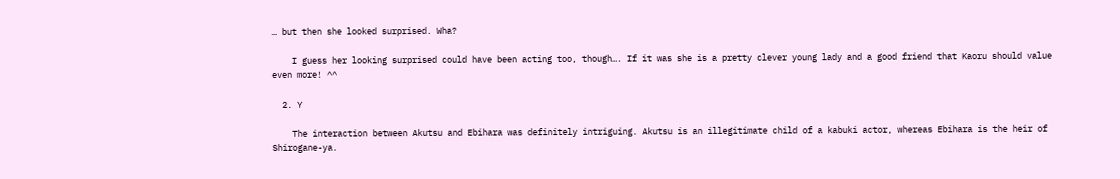… but then she looked surprised. Wha?

    I guess her looking surprised could have been acting too, though…. If it was she is a pretty clever young lady and a good friend that Kaoru should value even more! ^^

  2. Y

    The interaction between Akutsu and Ebihara was definitely intriguing. Akutsu is an illegitimate child of a kabuki actor, whereas Ebihara is the heir of Shirogane-ya.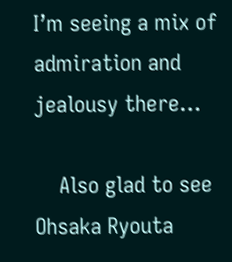I’m seeing a mix of admiration and jealousy there…

    Also glad to see Ohsaka Ryouta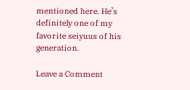mentioned here. He’s definitely one of my favorite seiyuus of his generation.

Leave a Comment